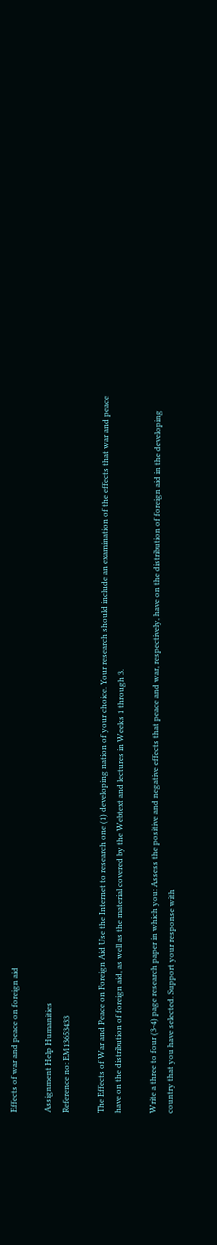Effects of war and peace on foreign aid

Assignment Help Humanities
Reference no: EM13653433

The Effects of War and Peace on Foreign Aid Use the Internet to research one (1) developing nation of your choice. Your research should include an examination of the effects that war and peace have on the distribution of foreign aid, as well as the material covered by the Webtext and lectures in Weeks 1 through 3.

Write a three to four (3-4) page research paper in which you: Assess the positive and negative effects that peace and war, respectively, have on the distribution of foreign aid in the developing country that you have selected. Support your response with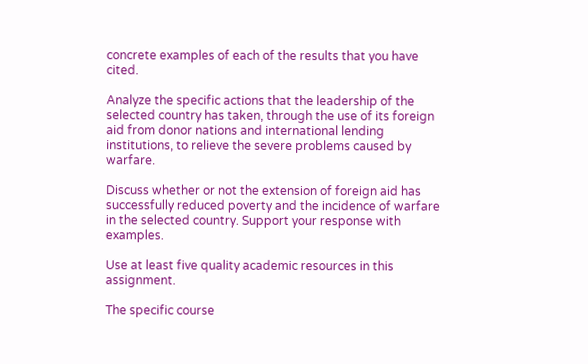concrete examples of each of the results that you have cited.

Analyze the specific actions that the leadership of the selected country has taken, through the use of its foreign aid from donor nations and international lending institutions, to relieve the severe problems caused by warfare.

Discuss whether or not the extension of foreign aid has successfully reduced poverty and the incidence of warfare in the selected country. Support your response with examples.

Use at least five quality academic resources in this assignment.

The specific course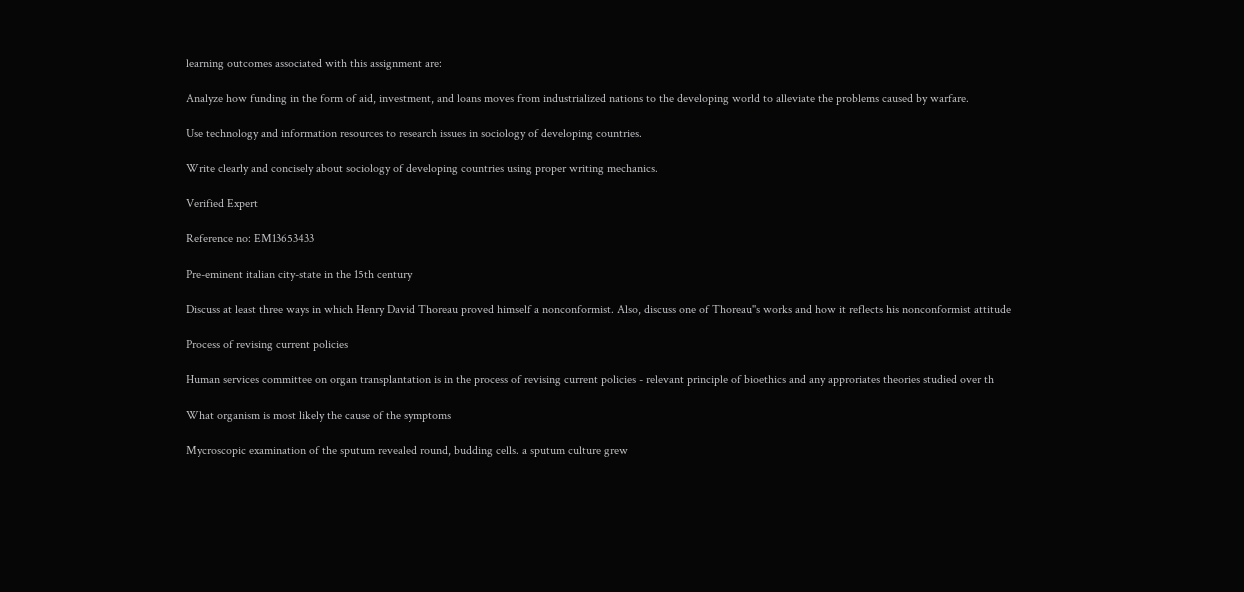learning outcomes associated with this assignment are:

Analyze how funding in the form of aid, investment, and loans moves from industrialized nations to the developing world to alleviate the problems caused by warfare.

Use technology and information resources to research issues in sociology of developing countries.

Write clearly and concisely about sociology of developing countries using proper writing mechanics.

Verified Expert

Reference no: EM13653433

Pre-eminent italian city-state in the 15th century

Discuss at least three ways in which Henry David Thoreau proved himself a nonconformist. Also, discuss one of Thoreau''s works and how it reflects his nonconformist attitude

Process of revising current policies

Human services committee on organ transplantation is in the process of revising current policies - relevant principle of bioethics and any approriates theories studied over th

What organism is most likely the cause of the symptoms

Mycroscopic examination of the sputum revealed round, budding cells. a sputum culture grew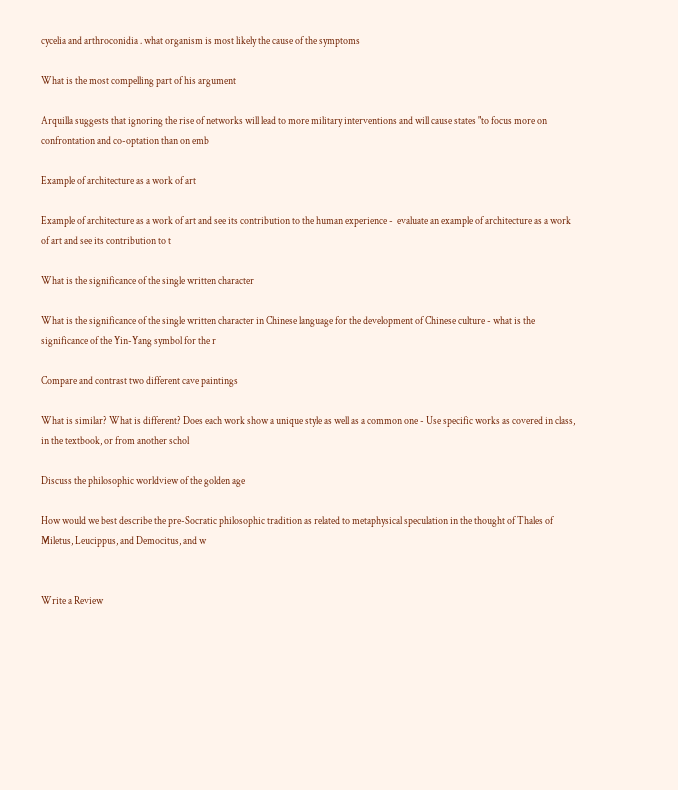cycelia and arthroconidia . what organism is most likely the cause of the symptoms

What is the most compelling part of his argument

Arquilla suggests that ignoring the rise of networks will lead to more military interventions and will cause states "to focus more on confrontation and co-optation than on emb

Example of architecture as a work of art

Example of architecture as a work of art and see its contribution to the human experience -  evaluate an example of architecture as a work of art and see its contribution to t

What is the significance of the single written character

What is the significance of the single written character in Chinese language for the development of Chinese culture - what is the significance of the Yin-Yang symbol for the r

Compare and contrast two different cave paintings

What is similar? What is different? Does each work show a unique style as well as a common one - Use specific works as covered in class, in the textbook, or from another schol

Discuss the philosophic worldview of the golden age

How would we best describe the pre-Socratic philosophic tradition as related to metaphysical speculation in the thought of Thales of Miletus, Leucippus, and Democitus, and w


Write a Review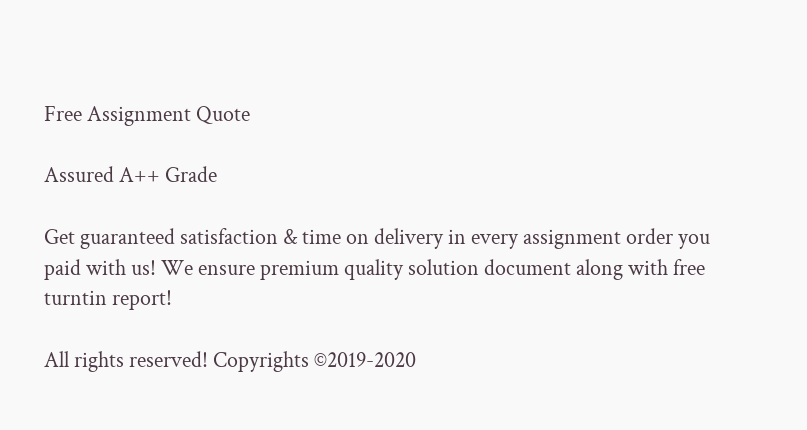Free Assignment Quote

Assured A++ Grade

Get guaranteed satisfaction & time on delivery in every assignment order you paid with us! We ensure premium quality solution document along with free turntin report!

All rights reserved! Copyrights ©2019-2020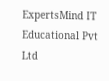ExpertsMind IT Educational Pvt Ltd